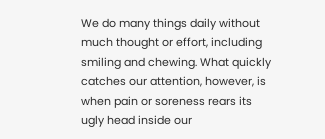We do many things daily without much thought or effort, including smiling and chewing. What quickly catches our attention, however, is when pain or soreness rears its ugly head inside our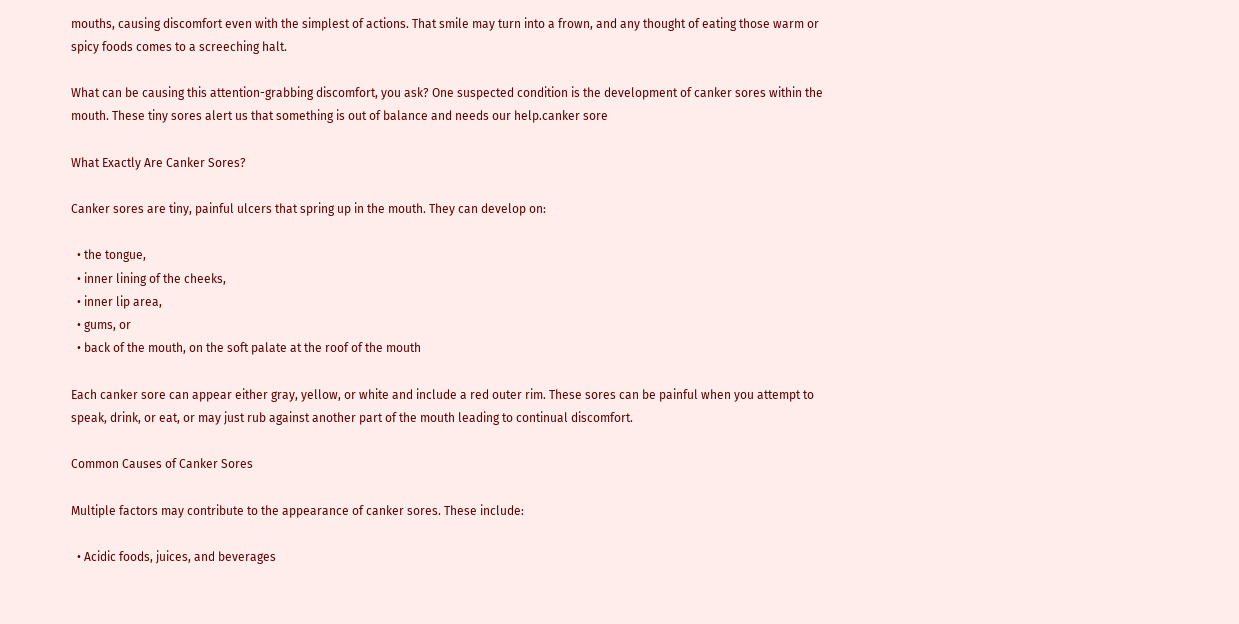mouths, causing discomfort even with the simplest of actions. That smile may turn into a frown, and any thought of eating those warm or spicy foods comes to a screeching halt.

What can be causing this attention-grabbing discomfort, you ask? One suspected condition is the development of canker sores within the mouth. These tiny sores alert us that something is out of balance and needs our help.canker sore

What Exactly Are Canker Sores?

Canker sores are tiny, painful ulcers that spring up in the mouth. They can develop on:

  • the tongue,
  • inner lining of the cheeks,
  • inner lip area,
  • gums, or
  • back of the mouth, on the soft palate at the roof of the mouth

Each canker sore can appear either gray, yellow, or white and include a red outer rim. These sores can be painful when you attempt to speak, drink, or eat, or may just rub against another part of the mouth leading to continual discomfort.

Common Causes of Canker Sores

Multiple factors may contribute to the appearance of canker sores. These include:

  • Acidic foods, juices, and beverages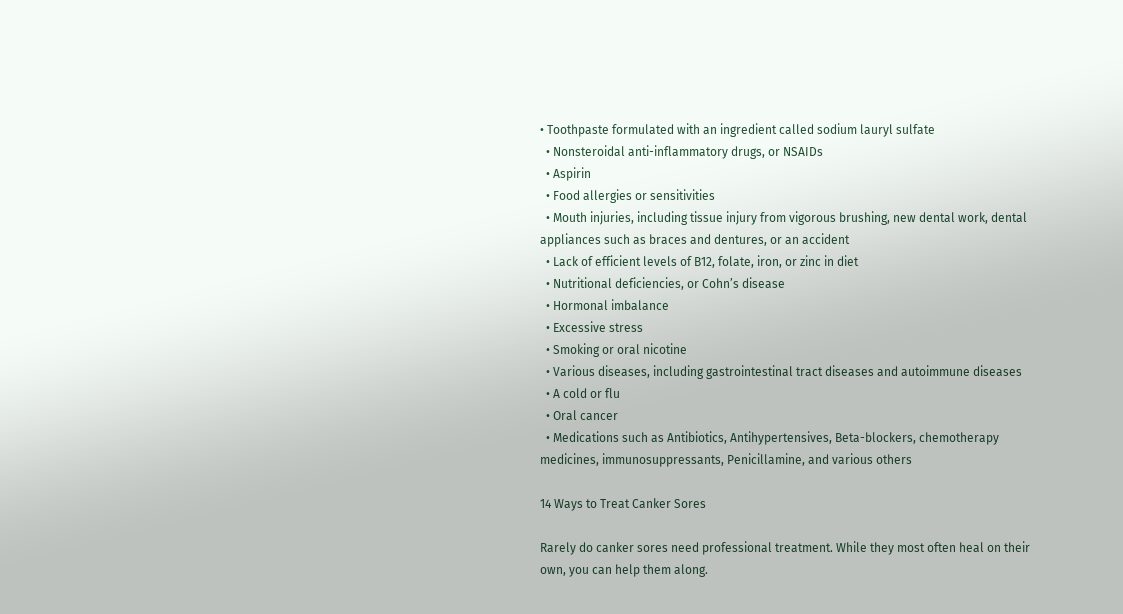• Toothpaste formulated with an ingredient called sodium lauryl sulfate
  • Nonsteroidal anti-inflammatory drugs, or NSAIDs
  • Aspirin
  • Food allergies or sensitivities
  • Mouth injuries, including tissue injury from vigorous brushing, new dental work, dental appliances such as braces and dentures, or an accident
  • Lack of efficient levels of B12, folate, iron, or zinc in diet
  • Nutritional deficiencies, or Cohn’s disease
  • Hormonal imbalance
  • Excessive stress
  • Smoking or oral nicotine
  • Various diseases, including gastrointestinal tract diseases and autoimmune diseases
  • A cold or flu
  • Oral cancer
  • Medications such as Antibiotics, Antihypertensives, Beta-blockers, chemotherapy medicines, immunosuppressants, Penicillamine, and various others

14 Ways to Treat Canker Sores

Rarely do canker sores need professional treatment. While they most often heal on their own, you can help them along.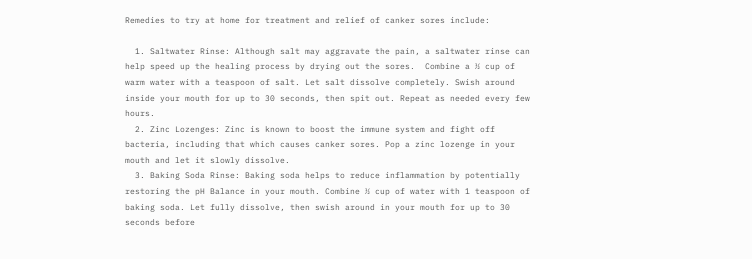Remedies to try at home for treatment and relief of canker sores include:

  1. Saltwater Rinse: Although salt may aggravate the pain, a saltwater rinse can help speed up the healing process by drying out the sores.  Combine a ½ cup of warm water with a teaspoon of salt. Let salt dissolve completely. Swish around inside your mouth for up to 30 seconds, then spit out. Repeat as needed every few hours.
  2. Zinc Lozenges: Zinc is known to boost the immune system and fight off bacteria, including that which causes canker sores. Pop a zinc lozenge in your mouth and let it slowly dissolve.
  3. Baking Soda Rinse: Baking soda helps to reduce inflammation by potentially restoring the pH Balance in your mouth. Combine ½ cup of water with 1 teaspoon of baking soda. Let fully dissolve, then swish around in your mouth for up to 30 seconds before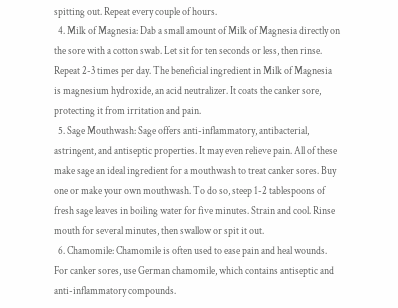spitting out. Repeat every couple of hours.
  4. Milk of Magnesia: Dab a small amount of Milk of Magnesia directly on the sore with a cotton swab. Let sit for ten seconds or less, then rinse. Repeat 2-3 times per day. The beneficial ingredient in Milk of Magnesia is magnesium hydroxide, an acid neutralizer. It coats the canker sore, protecting it from irritation and pain.
  5. Sage Mouthwash: Sage offers anti-inflammatory, antibacterial, astringent, and antiseptic properties. It may even relieve pain. All of these make sage an ideal ingredient for a mouthwash to treat canker sores. Buy one or make your own mouthwash. To do so, steep 1-2 tablespoons of fresh sage leaves in boiling water for five minutes. Strain and cool. Rinse mouth for several minutes, then swallow or spit it out.
  6. Chamomile: Chamomile is often used to ease pain and heal wounds. For canker sores, use German chamomile, which contains antiseptic and anti-inflammatory compounds.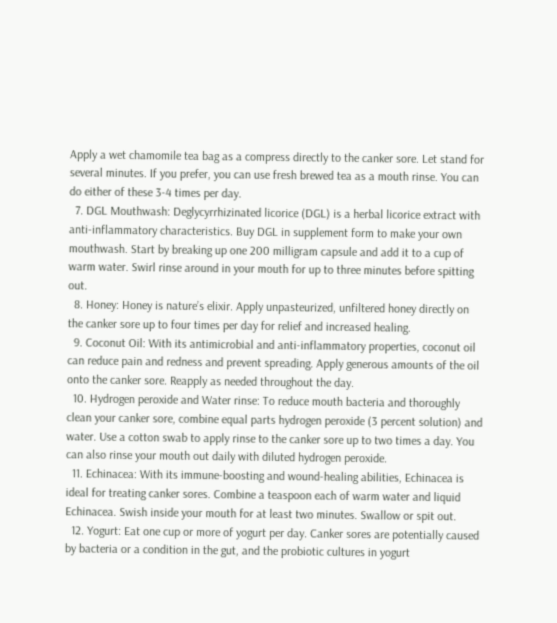Apply a wet chamomile tea bag as a compress directly to the canker sore. Let stand for several minutes. If you prefer, you can use fresh brewed tea as a mouth rinse. You can do either of these 3-4 times per day.
  7. DGL Mouthwash: Deglycyrrhizinated licorice (DGL) is a herbal licorice extract with anti-inflammatory characteristics. Buy DGL in supplement form to make your own mouthwash. Start by breaking up one 200 milligram capsule and add it to a cup of warm water. Swirl rinse around in your mouth for up to three minutes before spitting out.
  8. Honey: Honey is nature’s elixir. Apply unpasteurized, unfiltered honey directly on the canker sore up to four times per day for relief and increased healing.
  9. Coconut Oil: With its antimicrobial and anti-inflammatory properties, coconut oil can reduce pain and redness and prevent spreading. Apply generous amounts of the oil onto the canker sore. Reapply as needed throughout the day.
  10. Hydrogen peroxide and Water rinse: To reduce mouth bacteria and thoroughly clean your canker sore, combine equal parts hydrogen peroxide (3 percent solution) and water. Use a cotton swab to apply rinse to the canker sore up to two times a day. You can also rinse your mouth out daily with diluted hydrogen peroxide.
  11. Echinacea: With its immune-boosting and wound-healing abilities, Echinacea is ideal for treating canker sores. Combine a teaspoon each of warm water and liquid Echinacea. Swish inside your mouth for at least two minutes. Swallow or spit out.
  12. Yogurt: Eat one cup or more of yogurt per day. Canker sores are potentially caused by bacteria or a condition in the gut, and the probiotic cultures in yogurt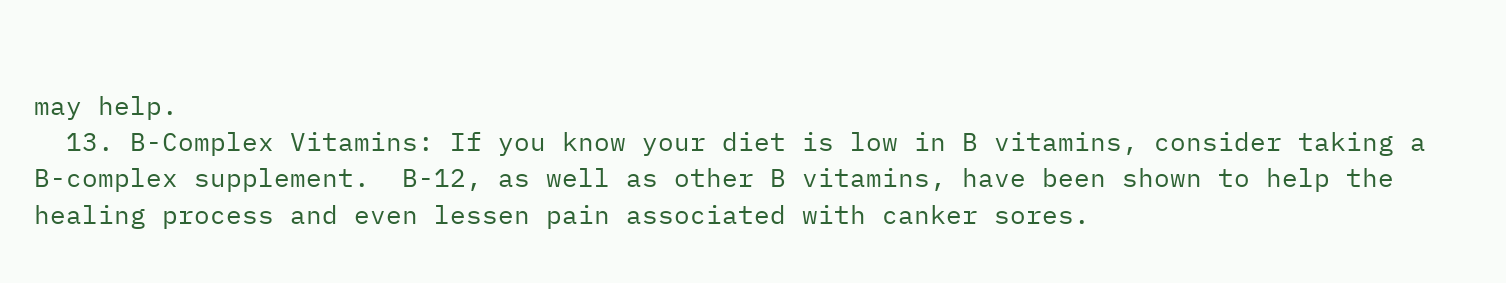may help.
  13. B-Complex Vitamins: If you know your diet is low in B vitamins, consider taking a B-complex supplement.  B-12, as well as other B vitamins, have been shown to help the healing process and even lessen pain associated with canker sores.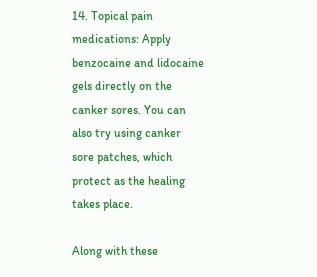14. Topical pain medications: Apply benzocaine and lidocaine gels directly on the canker sores. You can also try using canker sore patches, which protect as the healing takes place.

Along with these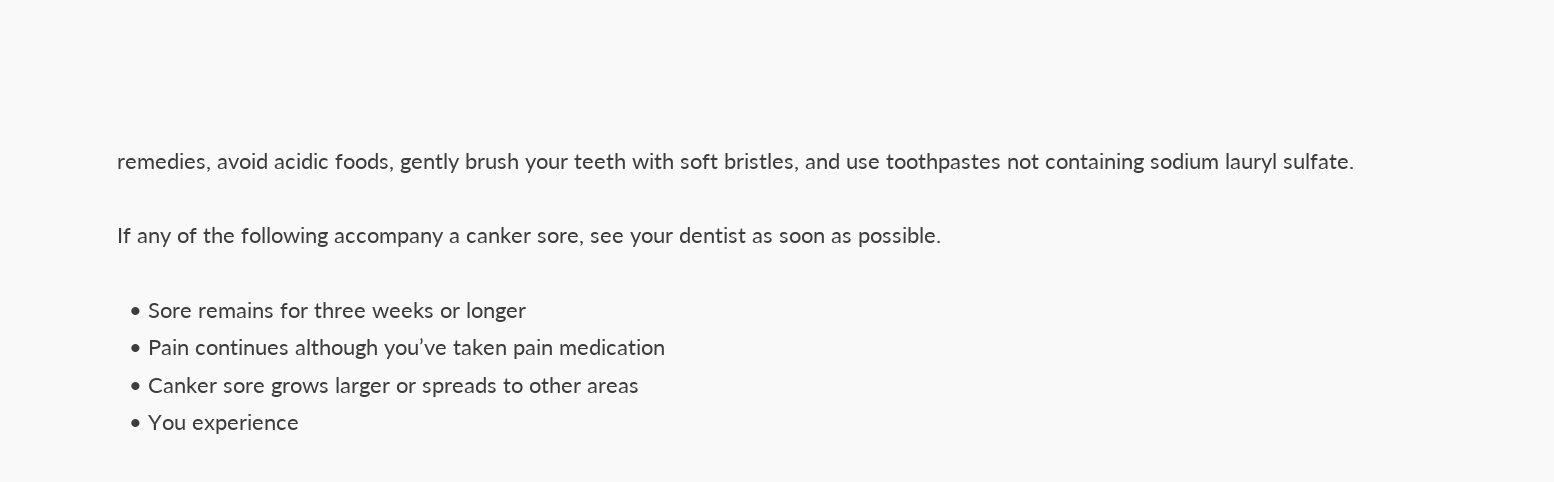remedies, avoid acidic foods, gently brush your teeth with soft bristles, and use toothpastes not containing sodium lauryl sulfate.

If any of the following accompany a canker sore, see your dentist as soon as possible.

  • Sore remains for three weeks or longer
  • Pain continues although you’ve taken pain medication
  • Canker sore grows larger or spreads to other areas
  • You experience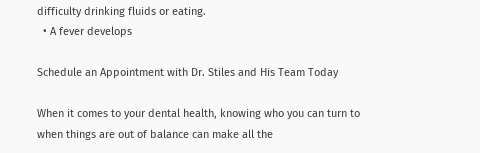difficulty drinking fluids or eating.
  • A fever develops

Schedule an Appointment with Dr. Stiles and His Team Today

When it comes to your dental health, knowing who you can turn to when things are out of balance can make all the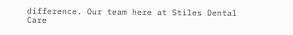difference. Our team here at Stiles Dental Care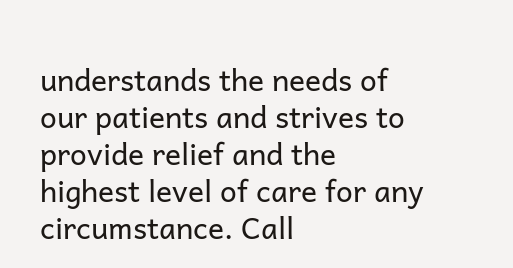understands the needs of our patients and strives to provide relief and the highest level of care for any circumstance. Call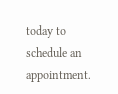today to schedule an appointment.